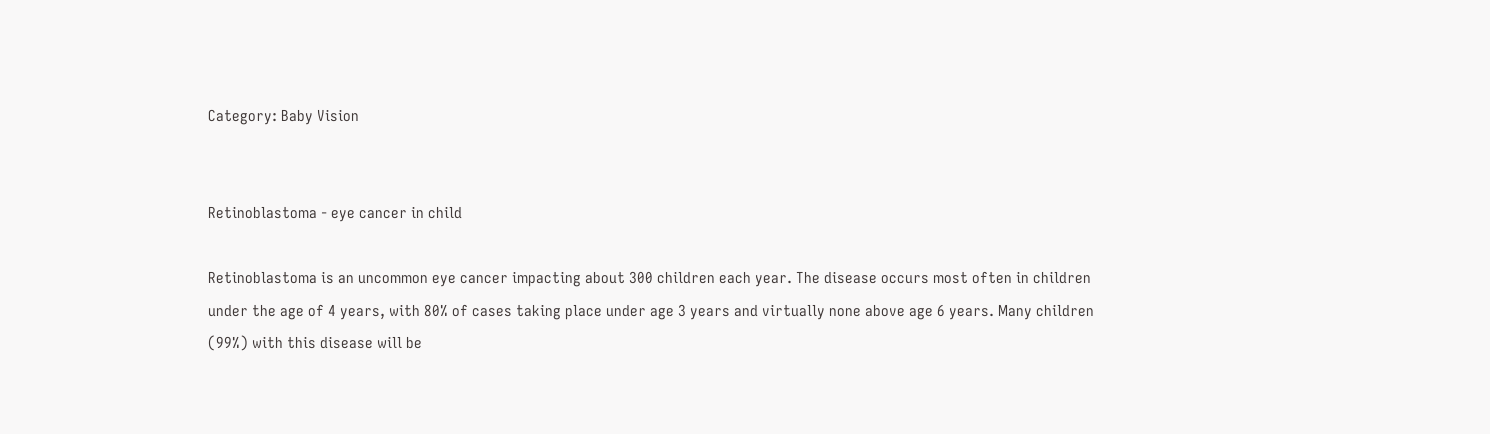Category: Baby Vision


Retinoblastoma - eye cancer in child

Retinoblastoma is an uncommon eye cancer impacting about 300 children each year. The disease occurs most often in children under the age of 4 years, with 80% of cases taking place under age 3 years and virtually none above age 6 years. Many children (99%) with this disease will be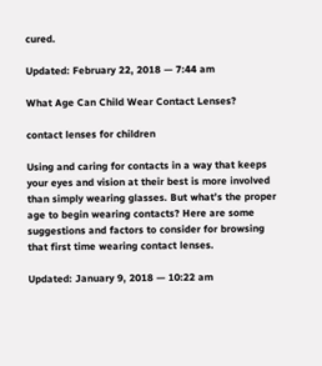cured.

Updated: February 22, 2018 — 7:44 am

What Age Can Child Wear Contact Lenses?

contact lenses for children

Using and caring for contacts in a way that keeps your eyes and vision at their best is more involved than simply wearing glasses. But what’s the proper age to begin wearing contacts? Here are some suggestions and factors to consider for browsing that first time wearing contact lenses.

Updated: January 9, 2018 — 10:22 am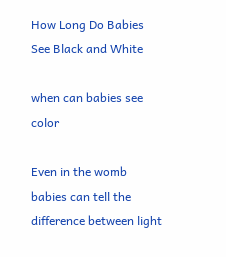How Long Do Babies See Black and White

when can babies see color

Even in the womb babies can tell the difference between light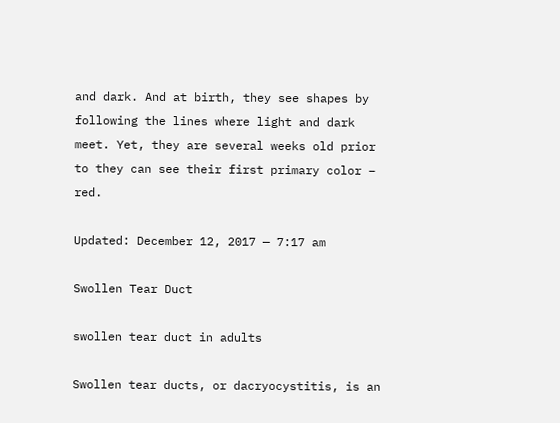and dark. And at birth, they see shapes by following the lines where light and dark meet. Yet, they are several weeks old prior to they can see their first primary color – red.

Updated: December 12, 2017 — 7:17 am

Swollen Tear Duct

swollen tear duct in adults

Swollen tear ducts, or dacryocystitis, is an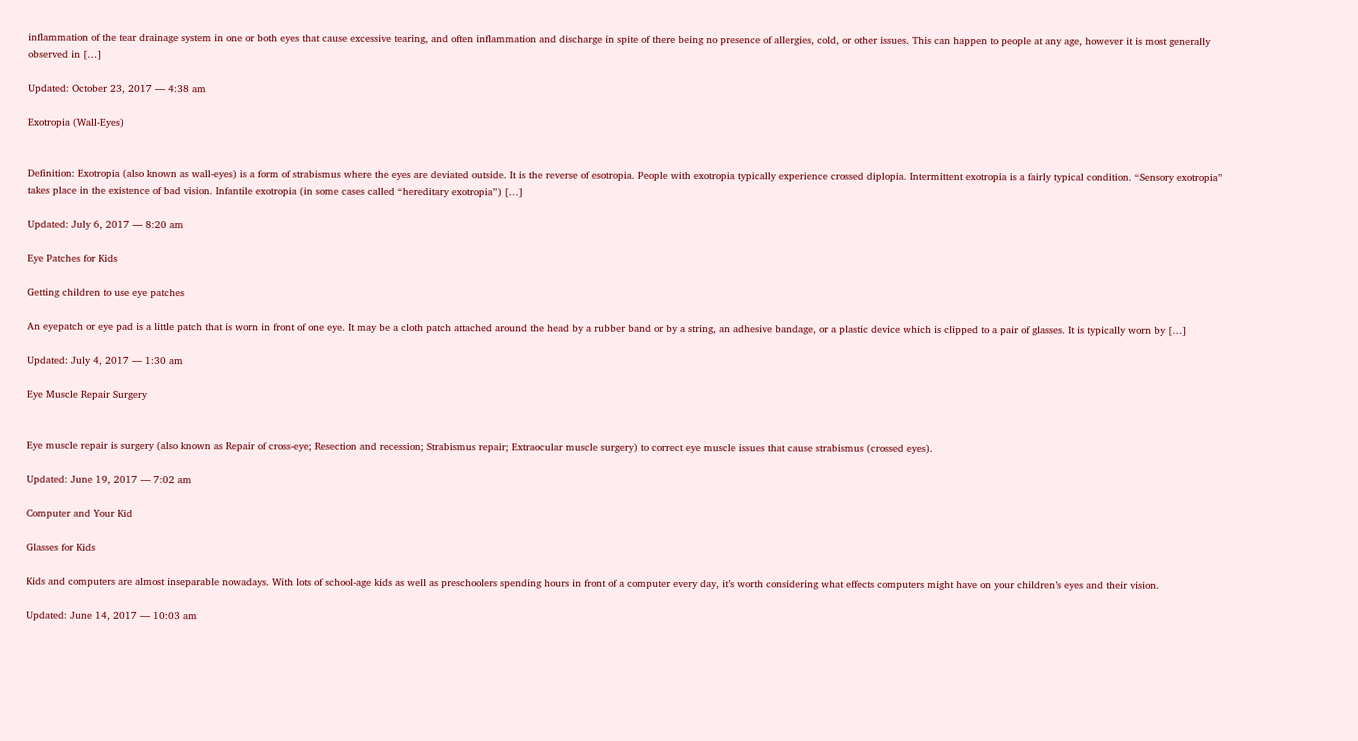inflammation of the tear drainage system in one or both eyes that cause excessive tearing, and often inflammation and discharge in spite of there being no presence of allergies, cold, or other issues. This can happen to people at any age, however it is most generally observed in […]

Updated: October 23, 2017 — 4:38 am

Exotropia (Wall-Eyes)


Definition: Exotropia (also known as wall-eyes) is a form of strabismus where the eyes are deviated outside. It is the reverse of esotropia. People with exotropia typically experience crossed diplopia. Intermittent exotropia is a fairly typical condition. “Sensory exotropia” takes place in the existence of bad vision. Infantile exotropia (in some cases called “hereditary exotropia”) […]

Updated: July 6, 2017 — 8:20 am

Eye Patches for Kids

Getting children to use eye patches

An eyepatch or eye pad is a little patch that is worn in front of one eye. It may be a cloth patch attached around the head by a rubber band or by a string, an adhesive bandage, or a plastic device which is clipped to a pair of glasses. It is typically worn by […]

Updated: July 4, 2017 — 1:30 am

Eye Muscle Repair Surgery


Eye muscle repair is surgery (also known as Repair of cross-eye; Resection and recession; Strabismus repair; Extraocular muscle surgery) to correct eye muscle issues that cause strabismus (crossed eyes).

Updated: June 19, 2017 — 7:02 am

Computer and Your Kid

Glasses for Kids

Kids and computers are almost inseparable nowadays. With lots of school-age kids as well as preschoolers spending hours in front of a computer every day, it’s worth considering what effects computers might have on your children’s eyes and their vision.

Updated: June 14, 2017 — 10:03 am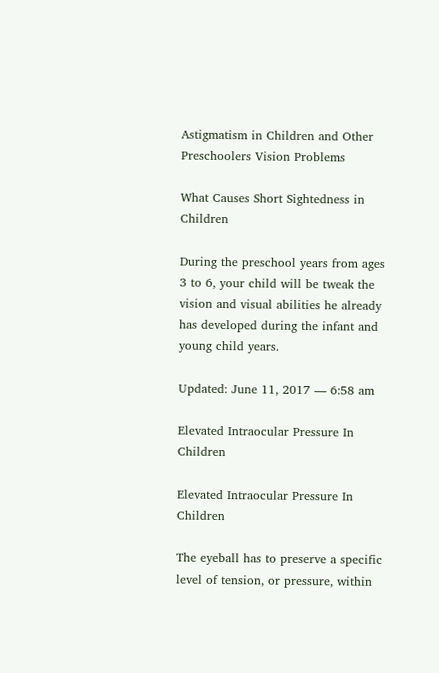Astigmatism in Children and Other Preschoolers Vision Problems

What Causes Short Sightedness in Children

During the preschool years from ages 3 to 6, your child will be tweak the vision and visual abilities he already has developed during the infant and young child years.

Updated: June 11, 2017 — 6:58 am

Elevated Intraocular Pressure In Children

Elevated Intraocular Pressure In Children

The eyeball has to preserve a specific level of tension, or pressure, within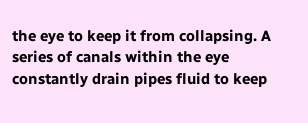the eye to keep it from collapsing. A series of canals within the eye constantly drain pipes fluid to keep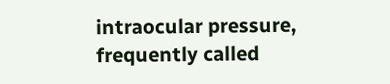intraocular pressure, frequently called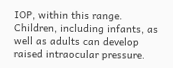IOP, within this range. Children, including infants, as well as adults can develop raised intraocular pressure.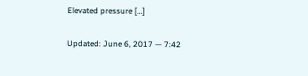Elevated pressure […]

Updated: June 6, 2017 — 7:42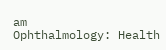am
Ophthalmology: Health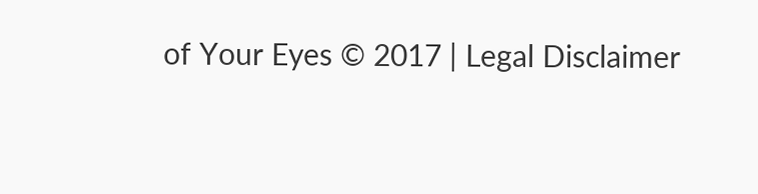of Your Eyes © 2017 | Legal Disclaimer